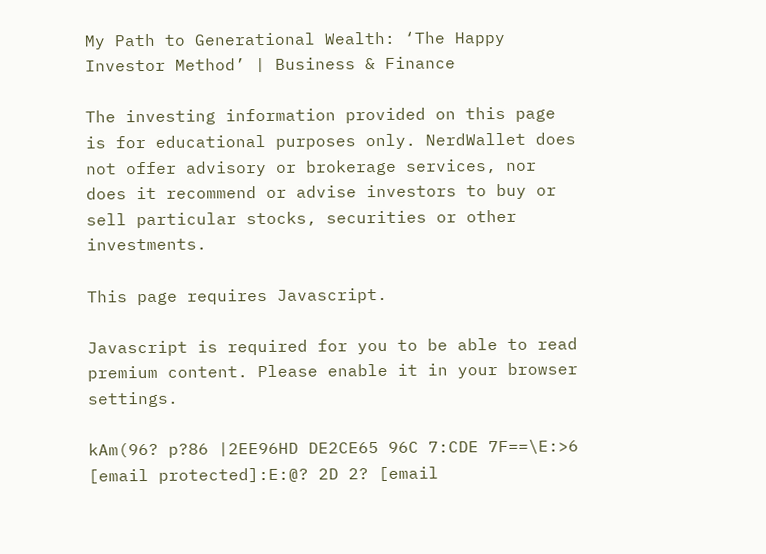My Path to Generational Wealth: ‘The Happy Investor Method’ | Business & Finance

The investing information provided on this page is for educational purposes only. NerdWallet does not offer advisory or brokerage services, nor does it recommend or advise investors to buy or sell particular stocks, securities or other investments.

This page requires Javascript.

Javascript is required for you to be able to read premium content. Please enable it in your browser settings.

kAm(96? p?86 |2EE96HD DE2CE65 96C 7:CDE 7F==\E:>6 [email protected]:E:@? 2D 2? [email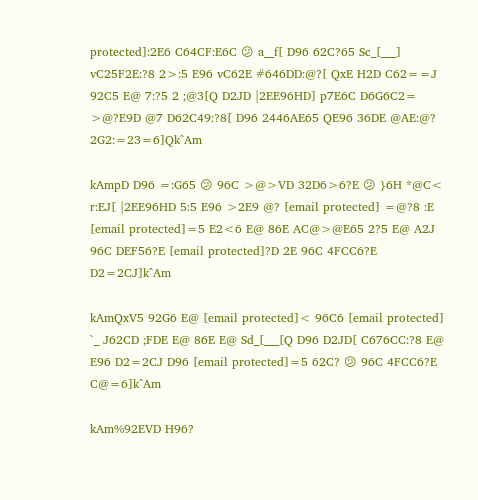protected]:2E6 C64CF:E6C 😕 a__f[ D96 62C?65 Sc_[___] vC25F2E:?8 2>:5 E96 vC62E #646DD:@?[ QxE H2D C62==J 92C5 E@ 7:?5 2 ;@3[Q D2JD |2EE96HD] p7E6C D6G6C2= >@?E9D @7 D62C49:?8[ D96 2446AE65 QE96 36DE @AE:@? 2G2:=23=6]Qk^Am

kAmpD D96 =:G65 😕 96C >@>VD 32D6>6?E 😕 }6H *@C< r:EJ[ |2EE96HD 5:5 E96 >2E9 @? [email protected] =@?8 :E [email protected]=5 E2<6 E@ 86E AC@>@E65 2?5 E@ A2J 96C DEF56?E [email protected]?D 2E 96C 4FCC6?E D2=2CJ]k^Am

kAmQxV5 92G6 E@ [email protected]< 96C6 [email protected] `_ J62CD ;FDE E@ 86E E@ Sd_[___[Q D96 D2JD[ C676CC:?8 E@ E96 D2=2CJ D96 [email protected]=5 62C? 😕 96C 4FCC6?E C@=6]k^Am

kAm%92EVD H96?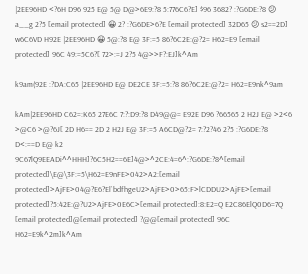|2EE96HD <?6H D96 925 E@ 5@ D@>6E9:?8 5:776C6?E] $96 3682? :?G6DE:?8 😕 a__g 2?5 [email protected] 😀 2? :?G6DE>6?E [email protected] 32D65 😕 s2==2D] w6C6VD H92E |2EE96HD 😀 5@:?8 E@ 3F:=5 86?6C2E:@?2= H62=E9 [email protected] 96C 49:=5C6?[ 72>:=J 2?5 4@>>F?:EJ]k^Am

k9am(92E :?DA:C65 |2EE96HD E@ DE2CE 3F:=5:?8 86?6C2E:@?2= H62=E9nk^9am

kAm|2EE96HD C62=:K65 27E6C 7:?:D9:?8 D49@@= E92E D96 ?66565 2 H2J E@ >2<6 >@C6 >@?6J[ 2D H6== 2D 2 H2J E@ 3F:=5 A6CD@?2= 7:?2?46 2?5 :?G6DE:?8 D<:==D E@ k2 9C67lQ9EEADi^^HHH]?6C5H2==6E]4@>^2CE:4=6^:?G6DE:?8^[email protected]\E@\3F:=5\H62=E9nFE>042>A2:[email protected]>AjFE>04@?E6?El`bdfhgeU2>AjFE>0>65:F>lCDDU2>AjFE>[email protected]?5:42E:@?U2>AjFE>0E6C>[email protected]:8:E2=Q E2C86ElQ0D6=7Q [email protected]@[email protected] ?@@[email protected] 96C H62=E9k^2m]k^Am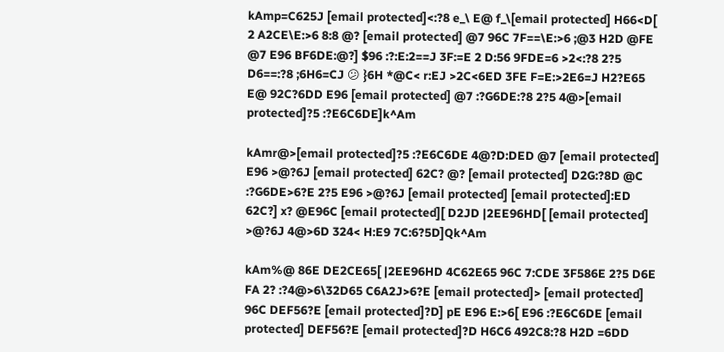kAmp=C625J [email protected]<:?8 e_\ E@ f_\[email protected] H66<D[ 2 A2CE\E:>6 8:8 @? [email protected] @7 96C 7F==\E:>6 ;@3 H2D @FE @7 E96 BF6DE:@?] $96 :?:E:2==J 3F:=E 2 D:56 9FDE=6 >2<:?8 2?5 D6==:?8 ;6H6=CJ 😕 }6H *@C< r:EJ >2C<6ED 3FE F=E:>2E6=J H2?E65 E@ 92C?6DD E96 [email protected] @7 :?G6DE:?8 2?5 4@>[email protected]?5 :?E6C6DE]k^Am

kAmr@>[email protected]?5 :?E6C6DE 4@?D:DED @7 [email protected] E96 >@?6J [email protected] 62C? @? [email protected] D2G:?8D @C :?G6DE>6?E 2?5 E96 >@?6J [email protected] [email protected]:ED 62C?] x? @E96C [email protected][ D2JD |2EE96HD[ [email protected] >@?6J 4@>6D 324< H:E9 7C:6?5D]Qk^Am

kAm%@ 86E DE2CE65[ |2EE96HD 4C62E65 96C 7:CDE 3F586E 2?5 D6E FA 2? :?4@>6\32D65 C6A2J>6?E [email protected]> [email protected] 96C DEF56?E [email protected]?D] pE E96 E:>6[ E96 :?E6C6DE [email protected] DEF56?E [email protected]?D H6C6 492C8:?8 H2D =6DD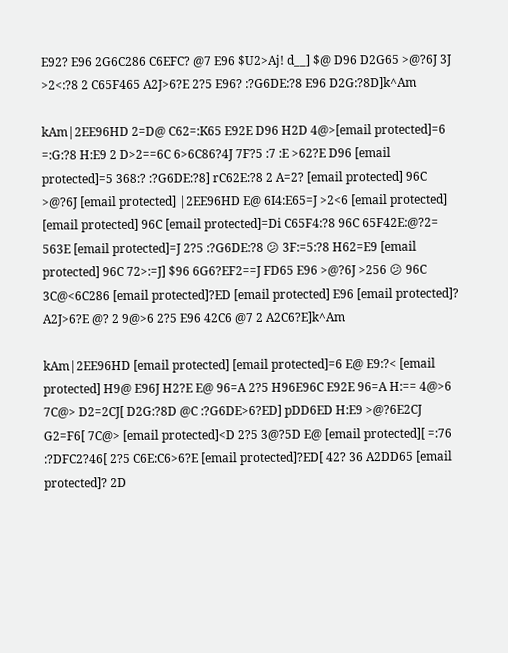E92? E96 2G6C286 C6EFC? @7 E96 $U2>Aj! d__] $@ D96 D2G65 >@?6J 3J >2<:?8 2 C65F465 A2J>6?E 2?5 E96? :?G6DE:?8 E96 D2G:?8D]k^Am

kAm|2EE96HD 2=D@ C62=:K65 E92E D96 H2D 4@>[email protected]=6 =:G:?8 H:E9 2 D>2==6C 6>6C86?4J 7F?5 :7 :E >62?E D96 [email protected]=5 368:? :?G6DE:?8] rC62E:?8 2 A=2? [email protected] 96C >@?6J [email protected] |2EE96HD E@ 6I4:E65=J >2<6 [email protected] [email protected] 96C [email protected]=Di C65F4:?8 96C 65F42E:@?2= 563E [email protected]=J 2?5 :?G6DE:?8 😕 3F:=5:?8 H62=E9 [email protected] 96C 72>:=J] $96 6G6?EF2==J FD65 E96 >@?6J >256 😕 96C 3C@<6C286 [email protected]?ED [email protected] E96 [email protected]? A2J>6?E @? 2 9@>6 2?5 E96 42C6 @7 2 A2C6?E]k^Am

kAm|2EE96HD [email protected] [email protected]=6 E@ E9:?< [email protected] H9@ E96J H2?E E@ 96=A 2?5 H96E96C E92E 96=A H:== 4@>6 7C@> D2=2CJ[ D2G:?8D @C :?G6DE>6?ED] pDD6ED H:E9 >@?6E2CJ G2=F6[ 7C@> [email protected]<D 2?5 3@?5D E@ [email protected][ =:76 :?DFC2?46[ 2?5 C6E:C6>6?E [email protected]?ED[ 42? 36 A2DD65 [email protected]? 2D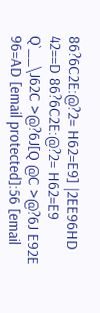86?6C2E:@?2= H62=E9] |2EE96HD 42==D 86?6C2E:@?2= H62=E9 Q`__\J62C >@?6J[Q @C >@?6J E92E 96=AD [email protected]:56 [email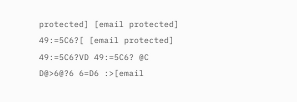protected] [email protected] 49:=5C6?[ [email protected] 49:=5C6?VD 49:=5C6? @C D@>6@?6 6=D6 :>[email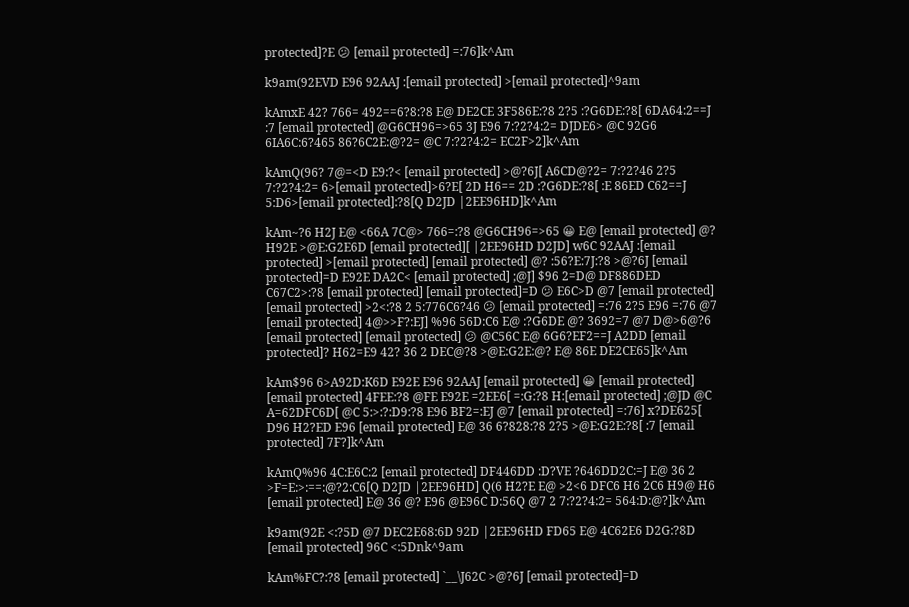protected]?E 😕 [email protected] =:76]k^Am

k9am(92EVD E96 92AAJ :[email protected] >[email protected]^9am

kAmxE 42? 766= 492==6?8:?8 E@ DE2CE 3F586E:?8 2?5 :?G6DE:?8[ 6DA64:2==J :7 [email protected] @G6CH96=>65 3J E96 7:?2?4:2= DJDE6> @C 92G6 6IA6C:6?465 86?6C2E:@?2= @C 7:?2?4:2= EC2F>2]k^Am

kAmQ(96? 7@=<D E9:?< [email protected] >@?6J[ A6CD@?2= 7:?2?46 2?5 7:?2?4:2= 6>[email protected]>6?E[ 2D H6== 2D :?G6DE:?8[ :E 86ED C62==J 5:D6>[email protected]:?8[Q D2JD |2EE96HD]k^Am

kAm~?6 H2J E@ <66A 7C@> 766=:?8 @G6CH96=>65 😀 E@ [email protected] @? H92E >@E:G2E6D [email protected][ |2EE96HD D2JD] w6C 92AAJ :[email protected] >[email protected] [email protected] @? :56?E:7J:?8 >@?6J [email protected]=D E92E DA2C< [email protected] ;@J] $96 2=D@ DF886DED C67C2>:?8 [email protected] [email protected]=D 😕 E6C>D @7 [email protected] [email protected] >2<:?8 2 5:776C6?46 😕 [email protected] =:76 2?5 E96 =:76 @7 [email protected] 4@>>F?:EJ] %96 56D:C6 E@ :?G6DE @? 3692=7 @7 D@>6@?6 [email protected] [email protected] 😕 @C56C E@ 6G6?EF2==J A2DD [email protected]? H62=E9 42? 36 2 DEC@?8 >@E:G2E:@? E@ 86E DE2CE65]k^Am

kAm$96 6>A92D:K6D E92E E96 92AAJ [email protected] 😀 [email protected] [email protected] 4FEE:?8 @FE E92E =2EE6[ =:G:?8 H:[email protected] ;@JD @C A=62DFC6D[ @C 5:>:?:D9:?8 E96 BF2=:EJ @7 [email protected] =:76] x?DE625[ D96 H2?ED E96 [email protected] E@ 36 6?828:?8 2?5 >@E:G2E:?8[ :7 [email protected] 7F?]k^Am

kAmQ%96 4C:E6C:2 [email protected] DF446DD :D?VE ?646DD2C:=J E@ 36 2 >F=E:>:==:@?2:C6[Q D2JD |2EE96HD] Q(6 H2?E E@ >2<6 DFC6 H6 2C6 H9@ H6 [email protected] E@ 36 @? E96 @E96C D:56Q @7 2 7:?2?4:2= 564:D:@?]k^Am

k9am(92E <:?5D @7 DEC2E68:6D 92D |2EE96HD FD65 E@ 4C62E6 D2G:?8D [email protected] 96C <:5Dnk^9am

kAm%FC?:?8 [email protected] `__\J62C >@?6J [email protected]=D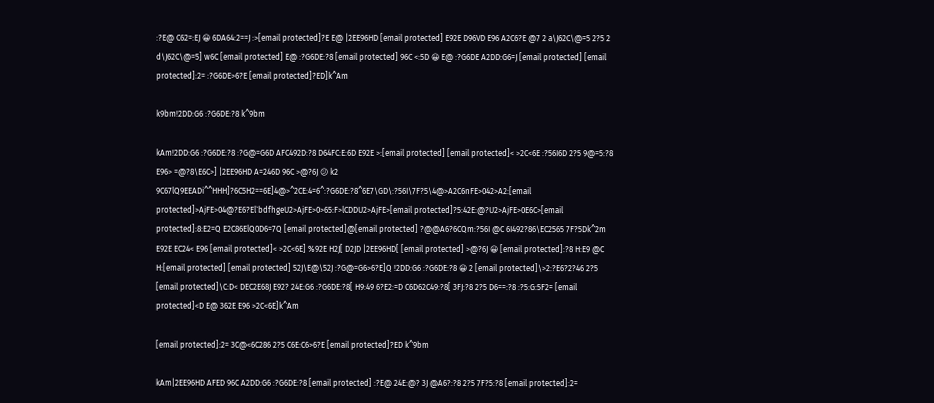:?E@ C62=:EJ 😀 6DA64:2==J :>[email protected]?E E@ |2EE96HD [email protected] E92E D96VD E96 A2C6?E @7 2 a\J62C\@=5 2?5 2 d\J62C\@=5] w6C [email protected] E@ :?G6DE:?8 [email protected] 96C <:5D 😀 E@ :?G6DE A2DD:G6=J [email protected] [email protected]:2= :?G6DE>6?E [email protected]?ED]k^Am

k9bm!2DD:G6 :?G6DE:?8 k^9bm

kAm!2DD:G6 :?G6DE:?8 :?G@=G6D AFC492D:?8 D64FC:E:6D E92E >:[email protected] [email protected]< >2C<6E :?56I6D 2?5 9@=5:?8 E96> =@?8\E6C>] |2EE96HD A=246D 96C >@?6J 😕 k2 9C67lQ9EEADi^^HHH]?6C5H2==6E]4@>^2CE:4=6^:?G6DE:?8^6E7\GD\:?56I\7F?5\4@>A2C6nFE>042>A2:[email protected]>AjFE>04@?E6?El`bdfhgeU2>AjFE>0>65:F>lCDDU2>AjFE>[email protected]?5:42E:@?U2>AjFE>0E6C>[email protected]:8:E2=Q E2C86ElQ0D6=7Q [email protected]@[email protected] ?@@A6?6CQm:?56I @C 6I492?86\EC2565 7F?5Dk^2m E92E EC24< E96 [email protected]< >2C<6E] %92E H2J[ D2JD |2EE96HD[ [email protected] >@?6J 😀 [email protected]:?8 H:E9 @C H:[email protected] [email protected] 52J\E@\52J :?G@=G6>6?E]Q !2DD:G6 :?G6DE:?8 😀 2 [email protected]\>2:?E6?2?46 2?5 [email protected]\C:D< DEC2E68J E92? 24E:G6 :?G6DE:?8[ H9:49 6?E2:=D C6D62C49:?8[ 3FJ:?8 2?5 D6==:?8 :?5:G:5F2= [email protected]<D E@ 362E E96 >2C<6E]k^Am

[email protected]:2= 3C@<6C286 2?5 C6E:C6>6?E [email protected]?ED k^9bm

kAm|2EE96HD AFED 96C A2DD:G6 :?G6DE:?8 [email protected] :?E@ 24E:@? 3J @A6?:?8 2?5 7F?5:?8 [email protected]:2=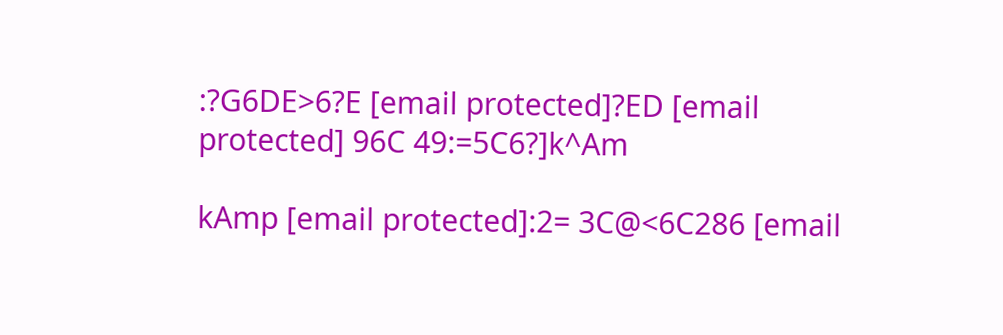:?G6DE>6?E [email protected]?ED [email protected] 96C 49:=5C6?]k^Am

kAmp [email protected]:2= 3C@<6C286 [email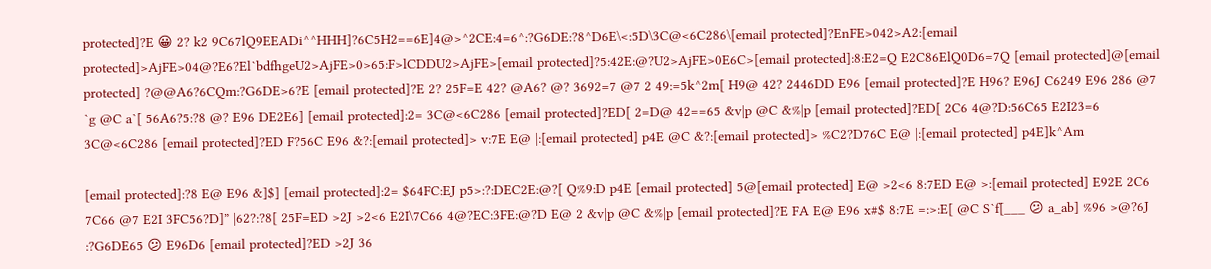protected]?E 😀 2? k2 9C67lQ9EEADi^^HHH]?6C5H2==6E]4@>^2CE:4=6^:?G6DE:?8^D6E\<:5D\3C@<6C286\[email protected]?EnFE>042>A2:[email protected]>AjFE>04@?E6?El`bdfhgeU2>AjFE>0>65:F>lCDDU2>AjFE>[email protected]?5:42E:@?U2>AjFE>0E6C>[email protected]:8:E2=Q E2C86ElQ0D6=7Q [email protected]@[email protected] ?@@A6?6CQm:?G6DE>6?E [email protected]?E 2? 25F=E 42? @A6? @? 3692=7 @7 2 49:=5k^2m[ H9@ 42? 2446DD E96 [email protected]?E H96? E96J C6249 E96 286 @7 `g @C a`[ 56A6?5:?8 @? E96 DE2E6] [email protected]:2= 3C@<6C286 [email protected]?ED[ 2=D@ 42==65 &v|p @C &%|p [email protected]?ED[ 2C6 4@?D:56C65 E2I23=6 3C@<6C286 [email protected]?ED F?56C E96 &?:[email protected]> v:7E E@ |:[email protected] p4E @C &?:[email protected]> %C2?D76C E@ |:[email protected] p4E]k^Am

[email protected]:?8 E@ E96 &]$] [email protected]:2= $64FC:EJ p5>:?:DEC2E:@?[ Q%9:D p4E [email protected] 5@[email protected] E@ >2<6 8:7ED E@ >:[email protected] E92E 2C6 7C66 @7 E2I 3FC56?D]” |62?:?8[ 25F=ED >2J >2<6 E2I\7C66 4@?EC:3FE:@?D E@ 2 &v|p @C &%|p [email protected]?E FA E@ E96 x#$ 8:7E =:>:E[ @C S`f[___ 😕 a_ab] %96 >@?6J :?G6DE65 😕 E96D6 [email protected]?ED >2J 36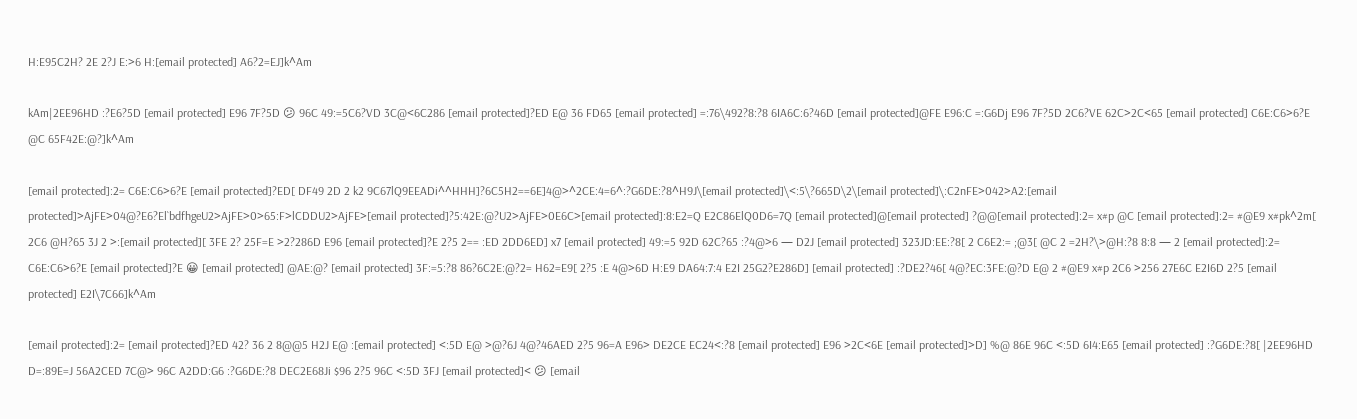H:E95C2H? 2E 2?J E:>6 H:[email protected] A6?2=EJ]k^Am

kAm|2EE96HD :?E6?5D [email protected] E96 7F?5D 😕 96C 49:=5C6?VD 3C@<6C286 [email protected]?ED E@ 36 FD65 [email protected] =:76\492?8:?8 6IA6C:6?46D [email protected]@FE E96:C =:G6Dj E96 7F?5D 2C6?VE 62C>2C<65 [email protected] C6E:C6>6?E @C 65F42E:@?]k^Am

[email protected]:2= C6E:C6>6?E [email protected]?ED[ DF49 2D 2 k2 9C67lQ9EEADi^^HHH]?6C5H2==6E]4@>^2CE:4=6^:?G6DE:?8^H9J\[email protected]\<:5\?665D\2\[email protected]\:C2nFE>042>A2:[email protected]>AjFE>04@?E6?El`bdfhgeU2>AjFE>0>65:F>lCDDU2>AjFE>[email protected]?5:42E:@?U2>AjFE>0E6C>[email protected]:8:E2=Q E2C86ElQ0D6=7Q [email protected]@[email protected] ?@@[email protected]:2= x#p @C [email protected]:2= #@E9 x#pk^2m[ 2C6 @H?65 3J 2 >:[email protected][ 3FE 2? 25F=E >2?286D E96 [email protected]?E 2?5 2== :ED 2DD6ED] x7 [email protected] 49:=5 92D 62C?65 :?4@>6 — D2J [email protected] 323JD:EE:?8[ 2 C6E2:= ;@3[ @C 2 =2H?\>@H:?8 8:8 — 2 [email protected]:2= C6E:C6>6?E [email protected]?E 😀 [email protected] @AE:@? [email protected] 3F:=5:?8 86?6C2E:@?2= H62=E9[ 2?5 :E 4@>6D H:E9 DA64:7:4 E2I 25G2?E286D] [email protected] :?DE2?46[ 4@?EC:3FE:@?D E@ 2 #@E9 x#p 2C6 >256 27E6C E2I6D 2?5 [email protected] E2I\7C66]k^Am

[email protected]:2= [email protected]?ED 42? 36 2 8@@5 H2J E@ :[email protected] <:5D E@ >@?6J 4@?46AED 2?5 96=A E96> DE2CE EC24<:?8 [email protected] E96 >2C<6E [email protected]>D] %@ 86E 96C <:5D 6I4:E65 [email protected] :?G6DE:?8[ |2EE96HD D=:89E=J 56A2CED 7C@> 96C A2DD:G6 :?G6DE:?8 DEC2E68Ji $96 2?5 96C <:5D 3FJ [email protected]< 😕 [email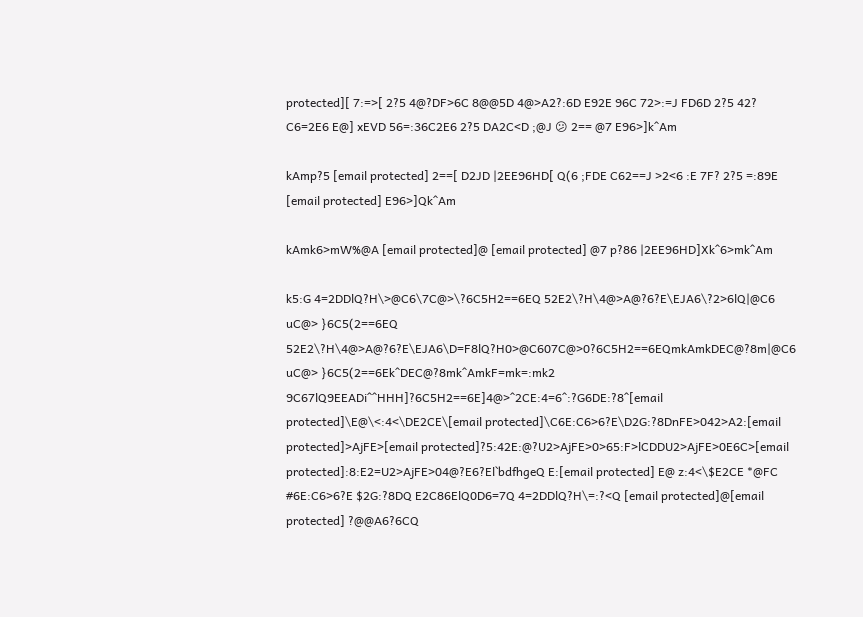protected][ 7:=>[ 2?5 4@?DF>6C 8@@5D 4@>A2?:6D E92E 96C 72>:=J FD6D 2?5 42? C6=2E6 E@] xEVD 56=:36C2E6 2?5 DA2C<D ;@J 😕 2== @7 E96>]k^Am

kAmp?5 [email protected] 2==[ D2JD |2EE96HD[ Q(6 ;FDE C62==J >2<6 :E 7F? 2?5 =:89E [email protected] E96>]Qk^Am

kAmk6>mW%@A [email protected]@ [email protected] @7 p?86 |2EE96HD]Xk^6>mk^Am

k5:G 4=2DDlQ?H\>@C6\7C@>\?6C5H2==6EQ 52E2\?H\4@>A@?6?E\EJA6\?2>6lQ|@C6 uC@> }6C5(2==6EQ 52E2\?H\4@>A@?6?E\EJA6\D=F8lQ?H0>@C607C@>0?6C5H2==6EQmkAmkDEC@?8m|@C6 uC@> }6C5(2==6Ek^DEC@?8mk^AmkF=mk=:mk2 9C67lQ9EEADi^^HHH]?6C5H2==6E]4@>^2CE:4=6^:?G6DE:?8^[email protected]\E@\<:4<\DE2CE\[email protected]\C6E:C6>6?E\D2G:?8DnFE>042>A2:[email protected]>AjFE>[email protected]?5:42E:@?U2>AjFE>0>65:F>lCDDU2>AjFE>0E6C>[email protected]:8:E2=U2>AjFE>04@?E6?El`bdfhgeQ E:[email protected] E@ z:4<\$E2CE *@FC #6E:C6>6?E $2G:?8DQ E2C86ElQ0D6=7Q 4=2DDlQ?H\=:?<Q [email protected]@[email protected] ?@@A6?6CQ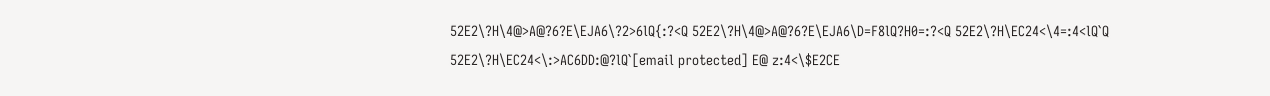52E2\?H\4@>A@?6?E\EJA6\?2>6lQ{:?<Q 52E2\?H\4@>A@?6?E\EJA6\D=F8lQ?H0=:?<Q 52E2\?H\EC24<\4=:4<lQ`Q 52E2\?H\EC24<\:>AC6DD:@?lQ`[email protected] E@ z:4<\$E2CE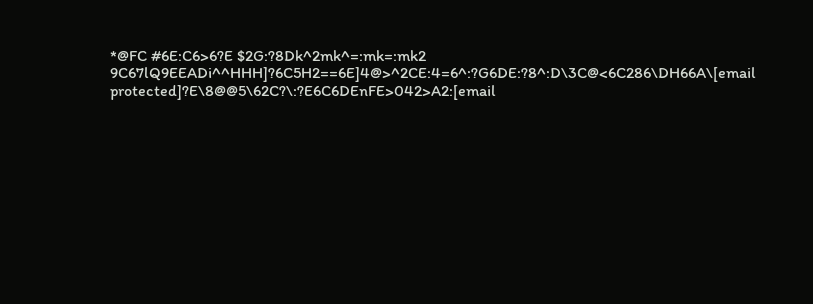*@FC #6E:C6>6?E $2G:?8Dk^2mk^=:mk=:mk2 9C67lQ9EEADi^^HHH]?6C5H2==6E]4@>^2CE:4=6^:?G6DE:?8^:D\3C@<6C286\DH66A\[email protected]?E\8@@5\62C?\:?E6C6DEnFE>042>A2:[email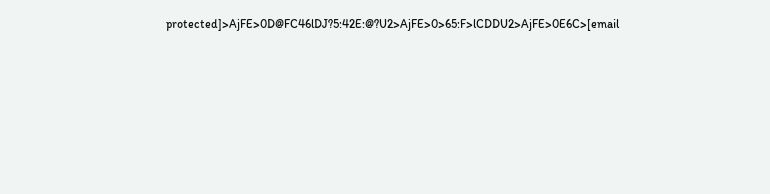protected]>AjFE>0D@FC46lDJ?5:42E:@?U2>AjFE>0>65:F>lCDDU2>AjFE>0E6C>[email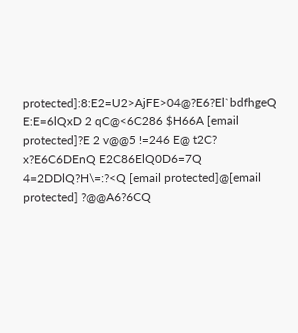protected]:8:E2=U2>AjFE>04@?E6?El`bdfhgeQ E:E=6lQxD 2 qC@<6C286 $H66A [email protected]?E 2 v@@5 !=246 E@ t2C? x?E6C6DEnQ E2C86ElQ0D6=7Q 4=2DDlQ?H\=:?<Q [email protected]@[email protected] ?@@A6?6CQ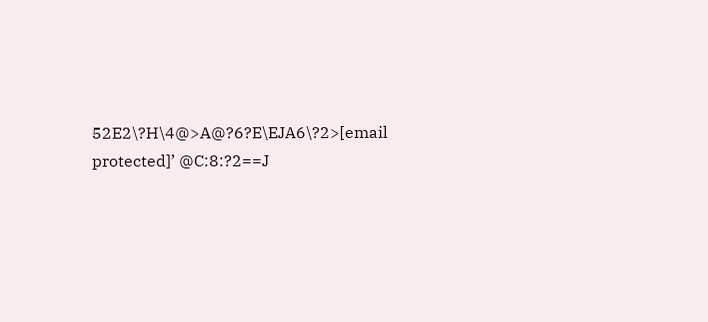52E2\?H\4@>A@?6?E\EJA6\?2>[email protected]’ @C:8:?2==J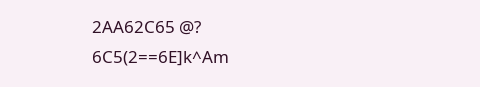2AA62C65 @? 6C5(2==6E]k^Am